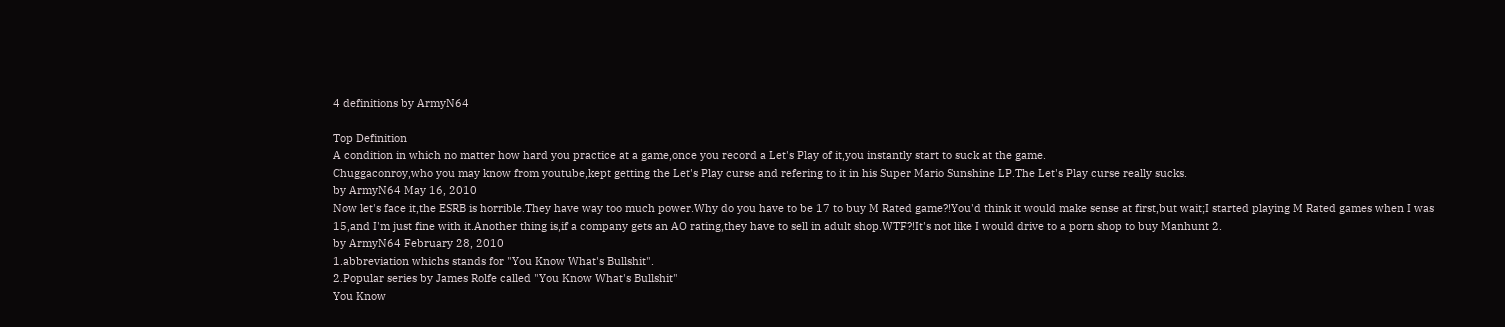4 definitions by ArmyN64

Top Definition
A condition in which no matter how hard you practice at a game,once you record a Let's Play of it,you instantly start to suck at the game.
Chuggaconroy,who you may know from youtube,kept getting the Let's Play curse and refering to it in his Super Mario Sunshine LP.The Let's Play curse really sucks.
by ArmyN64 May 16, 2010
Now let's face it,the ESRB is horrible.They have way too much power.Why do you have to be 17 to buy M Rated game?!You'd think it would make sense at first,but wait;I started playing M Rated games when I was 15,and I'm just fine with it.Another thing is,if a company gets an AO rating,they have to sell in adult shop.WTF?!It's not like I would drive to a porn shop to buy Manhunt 2.
by ArmyN64 February 28, 2010
1.abbreviation whichs stands for "You Know What's Bullshit".
2.Popular series by James Rolfe called "You Know What's Bullshit"
You Know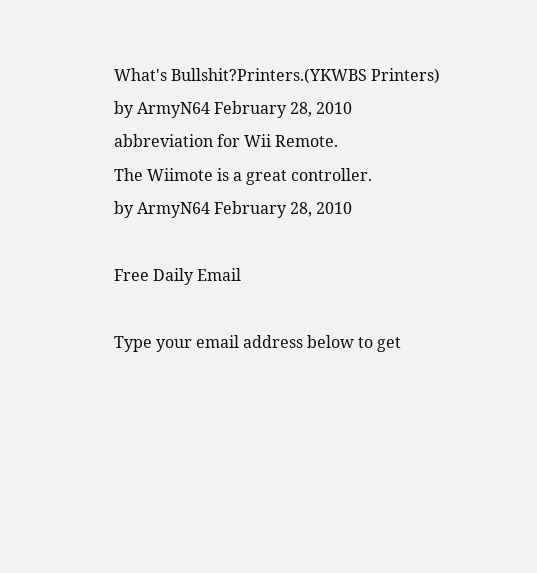What's Bullshit?Printers.(YKWBS Printers)
by ArmyN64 February 28, 2010
abbreviation for Wii Remote.
The Wiimote is a great controller.
by ArmyN64 February 28, 2010

Free Daily Email

Type your email address below to get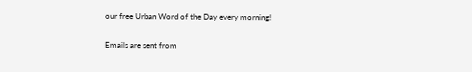our free Urban Word of the Day every morning!

Emails are sent from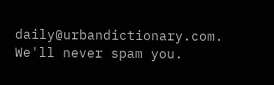daily@urbandictionary.com. We'll never spam you.